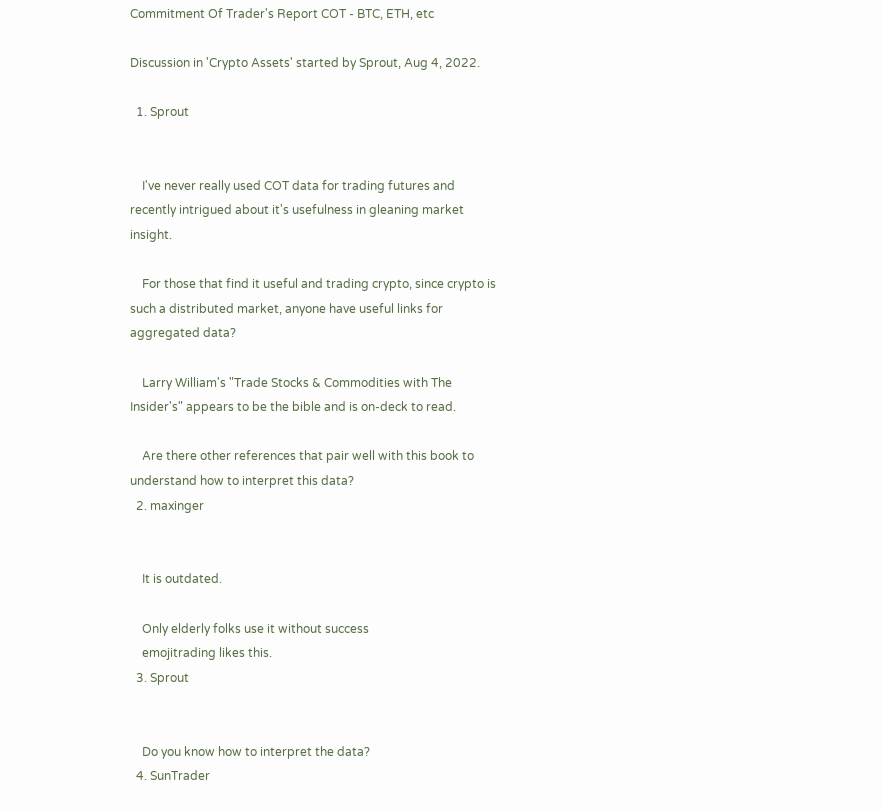Commitment Of Trader's Report COT - BTC, ETH, etc

Discussion in 'Crypto Assets' started by Sprout, Aug 4, 2022.

  1. Sprout


    I've never really used COT data for trading futures and recently intrigued about it's usefulness in gleaning market insight.

    For those that find it useful and trading crypto, since crypto is such a distributed market, anyone have useful links for aggregated data?

    Larry William's "Trade Stocks & Commodities with The Insider's" appears to be the bible and is on-deck to read.

    Are there other references that pair well with this book to understand how to interpret this data?
  2. maxinger


    It is outdated.

    Only elderly folks use it without success
    emojitrading likes this.
  3. Sprout


    Do you know how to interpret the data?
  4. SunTrader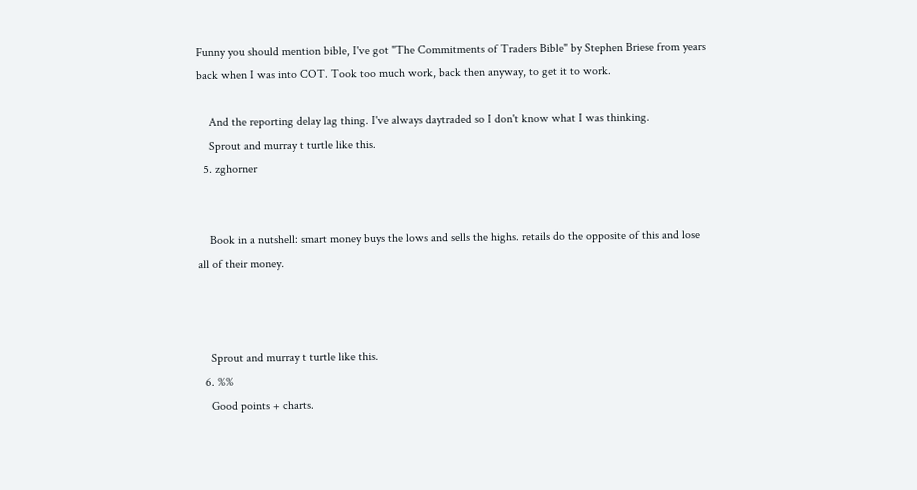Funny you should mention bible, I've got "The Commitments of Traders Bible" by Stephen Briese from years back when I was into COT. Took too much work, back then anyway, to get it to work.

    And the reporting delay lag thing. I've always daytraded so I don't know what I was thinking.
    Sprout and murray t turtle like this.
  5. zghorner


    Book in a nutshell: smart money buys the lows and sells the highs. retails do the opposite of this and lose all of their money.



    Sprout and murray t turtle like this.
  6. %%
    Good points + charts.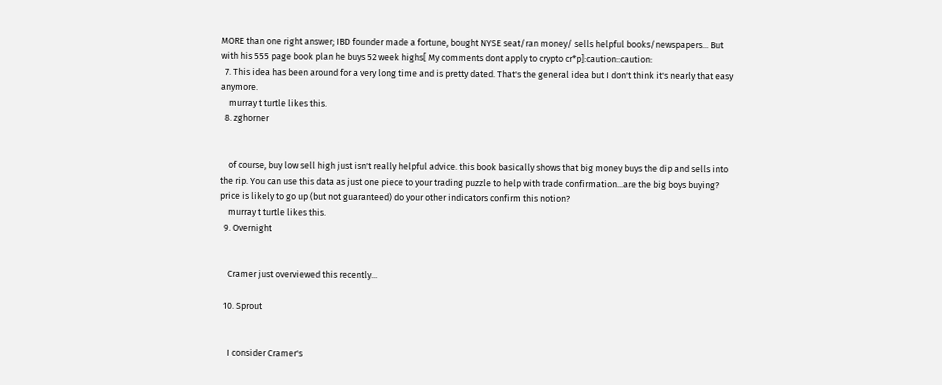MORE than one right answer; IBD founder made a fortune, bought NYSE seat/ran money/ sells helpful books/newspapers... But with his 555 page book plan he buys 52 week highs[ My comments dont apply to crypto cr*p]:caution::caution:
  7. This idea has been around for a very long time and is pretty dated. That's the general idea but I don't think it's nearly that easy anymore.
    murray t turtle likes this.
  8. zghorner


    of course, buy low sell high just isn't really helpful advice. this book basically shows that big money buys the dip and sells into the rip. You can use this data as just one piece to your trading puzzle to help with trade confirmation...are the big boys buying? price is likely to go up (but not guaranteed) do your other indicators confirm this notion?
    murray t turtle likes this.
  9. Overnight


    Cramer just overviewed this recently...

  10. Sprout


    I consider Cramer's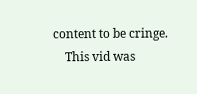content to be cringe.
    This vid was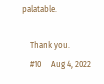palatable.

    Thank you.
    #10     Aug 4, 2022